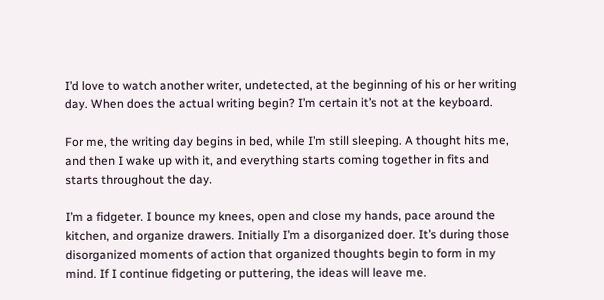I’d love to watch another writer, undetected, at the beginning of his or her writing day. When does the actual writing begin? I’m certain it’s not at the keyboard.

For me, the writing day begins in bed, while I’m still sleeping. A thought hits me, and then I wake up with it, and everything starts coming together in fits and starts throughout the day.

I’m a fidgeter. I bounce my knees, open and close my hands, pace around the kitchen, and organize drawers. Initially I’m a disorganized doer. It’s during those disorganized moments of action that organized thoughts begin to form in my mind. If I continue fidgeting or puttering, the ideas will leave me.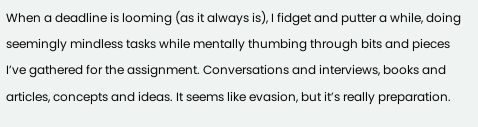When a deadline is looming (as it always is), I fidget and putter a while, doing seemingly mindless tasks while mentally thumbing through bits and pieces I’ve gathered for the assignment. Conversations and interviews, books and articles, concepts and ideas. It seems like evasion, but it’s really preparation.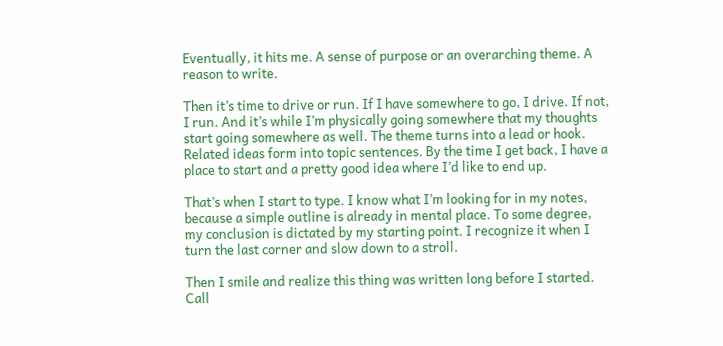Eventually, it hits me. A sense of purpose or an overarching theme. A reason to write.

Then it’s time to drive or run. If I have somewhere to go, I drive. If not, I run. And it’s while I’m physically going somewhere that my thoughts start going somewhere as well. The theme turns into a lead or hook. Related ideas form into topic sentences. By the time I get back, I have a place to start and a pretty good idea where I’d like to end up.

That’s when I start to type. I know what I’m looking for in my notes, because a simple outline is already in mental place. To some degree, my conclusion is dictated by my starting point. I recognize it when I turn the last corner and slow down to a stroll.

Then I smile and realize this thing was written long before I started. Call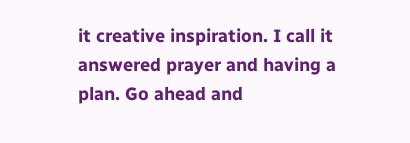it creative inspiration. I call it answered prayer and having a plan. Go ahead and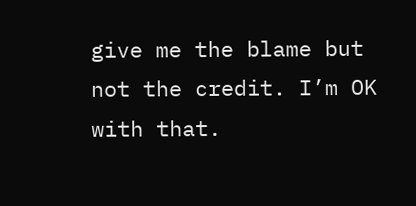give me the blame but not the credit. I’m OK with that.